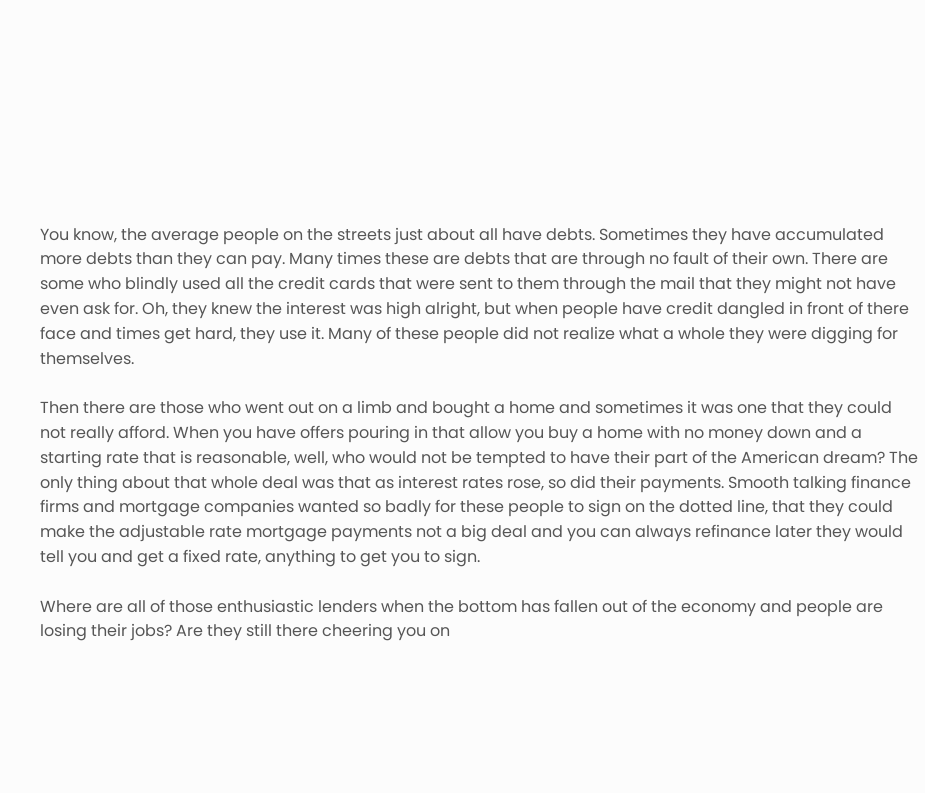You know, the average people on the streets just about all have debts. Sometimes they have accumulated more debts than they can pay. Many times these are debts that are through no fault of their own. There are some who blindly used all the credit cards that were sent to them through the mail that they might not have even ask for. Oh, they knew the interest was high alright, but when people have credit dangled in front of there face and times get hard, they use it. Many of these people did not realize what a whole they were digging for themselves.

Then there are those who went out on a limb and bought a home and sometimes it was one that they could not really afford. When you have offers pouring in that allow you buy a home with no money down and a starting rate that is reasonable, well, who would not be tempted to have their part of the American dream? The only thing about that whole deal was that as interest rates rose, so did their payments. Smooth talking finance firms and mortgage companies wanted so badly for these people to sign on the dotted line, that they could make the adjustable rate mortgage payments not a big deal and you can always refinance later they would tell you and get a fixed rate, anything to get you to sign.

Where are all of those enthusiastic lenders when the bottom has fallen out of the economy and people are losing their jobs? Are they still there cheering you on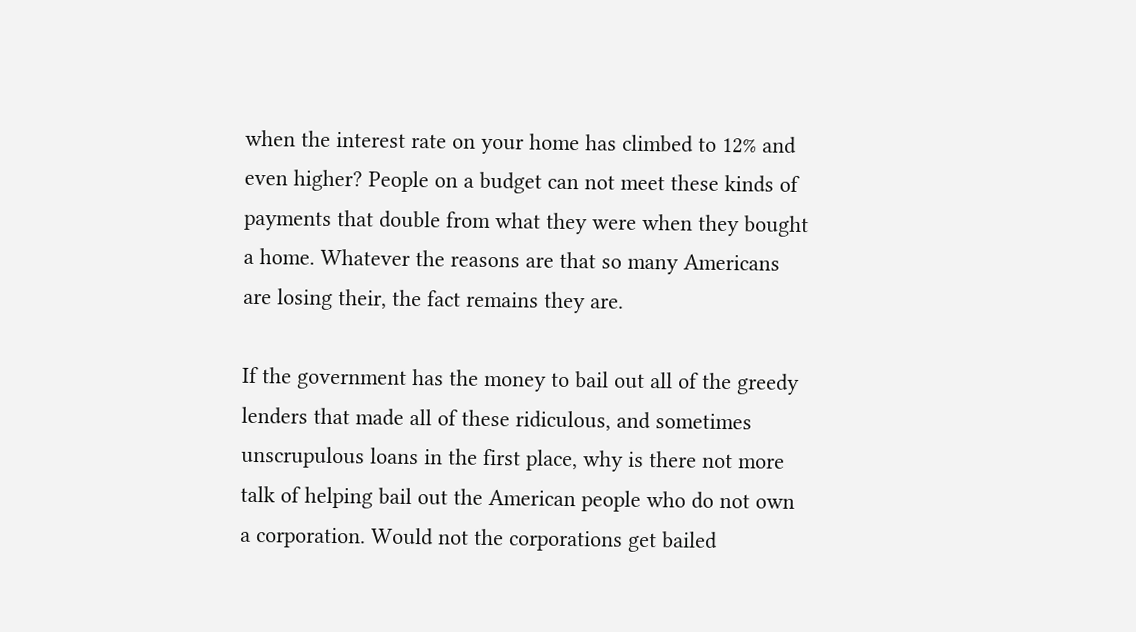when the interest rate on your home has climbed to 12% and even higher? People on a budget can not meet these kinds of payments that double from what they were when they bought a home. Whatever the reasons are that so many Americans are losing their, the fact remains they are.

If the government has the money to bail out all of the greedy lenders that made all of these ridiculous, and sometimes unscrupulous loans in the first place, why is there not more talk of helping bail out the American people who do not own a corporation. Would not the corporations get bailed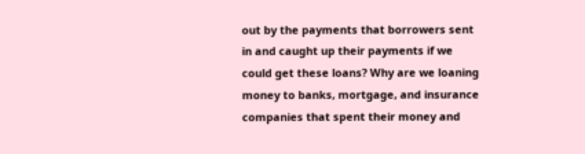out by the payments that borrowers sent in and caught up their payments if we could get these loans? Why are we loaning money to banks, mortgage, and insurance companies that spent their money and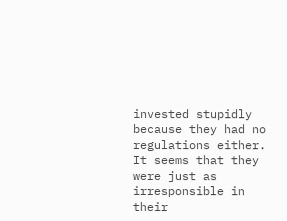invested stupidly because they had no regulations either. It seems that they were just as irresponsible in their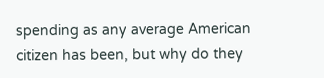spending as any average American citizen has been, but why do they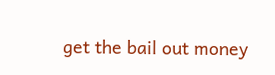get the bail out money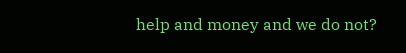help and money and we do not?